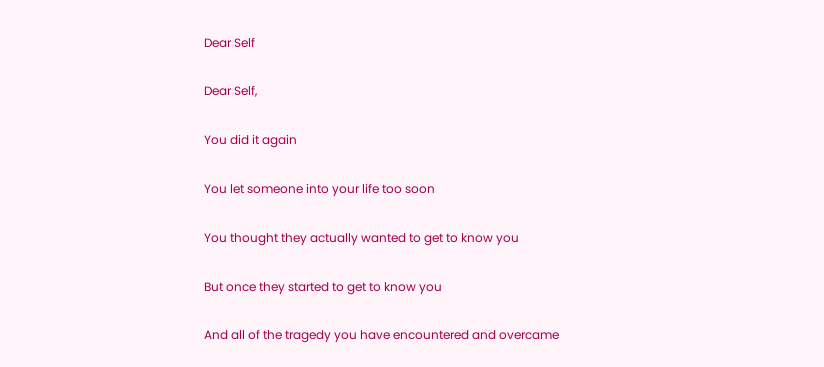Dear Self

Dear Self,

You did it again

You let someone into your life too soon

You thought they actually wanted to get to know you

But once they started to get to know you

And all of the tragedy you have encountered and overcame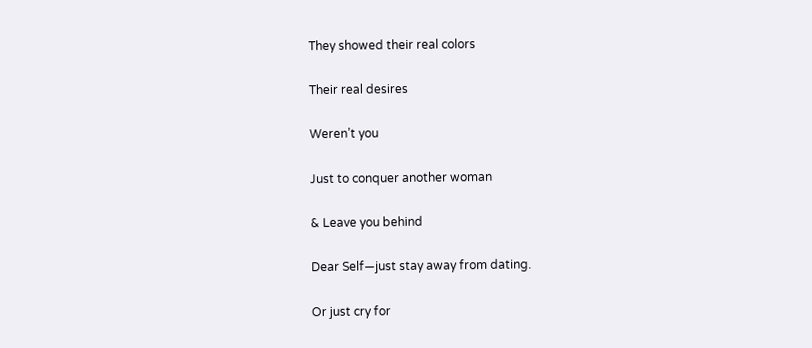They showed their real colors

Their real desires

Weren’t you

Just to conquer another woman

& Leave you behind

Dear Self—just stay away from dating.

Or just cry for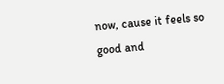now, cause it feels so good and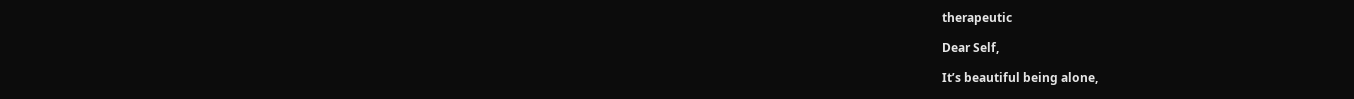therapeutic

Dear Self,

It’s beautiful being alone,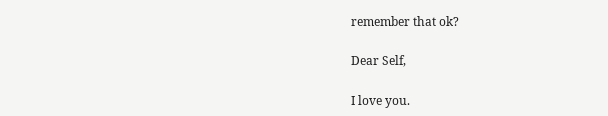remember that ok?

Dear Self,

I love you.